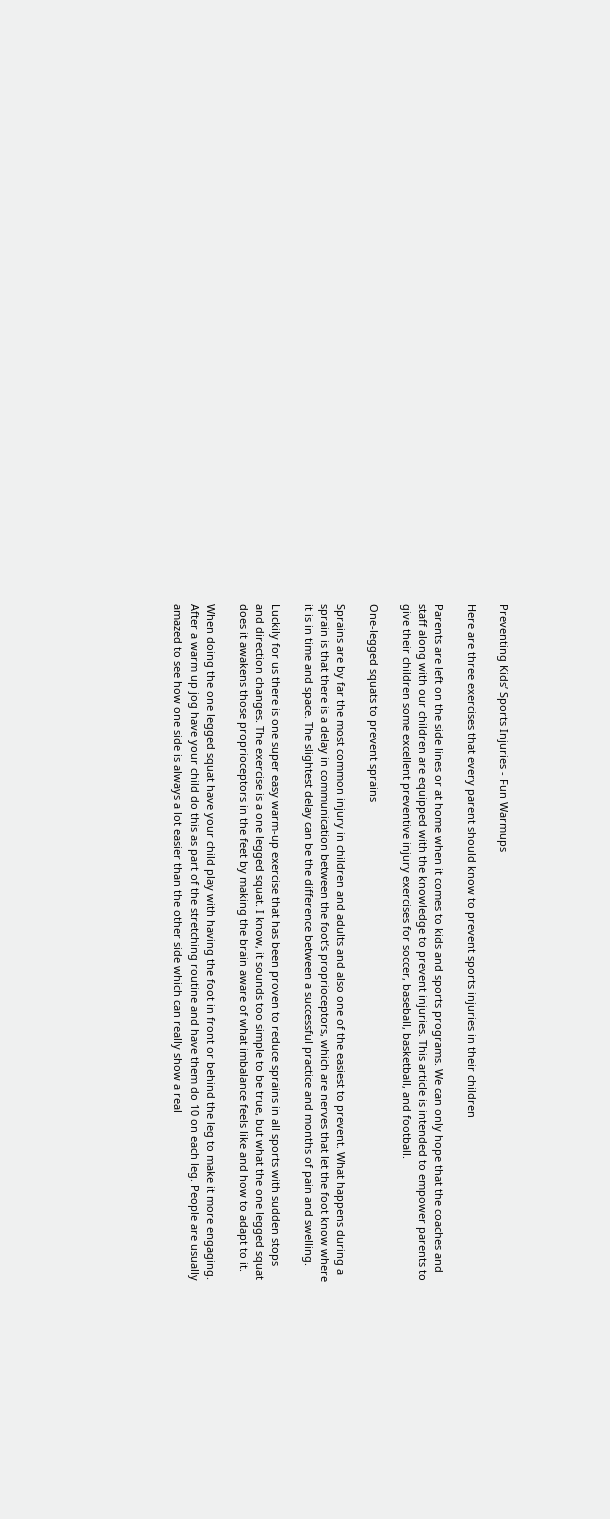Preventing Kids’ Sports Injuries - Fun Warmups

Here are three exercises that every parent should know to prevent sports injuries in their children

Parents are left on the side lines or at home when it comes to kids and sports programs. We can only hope that the coaches and staff along with our children are equipped with the knowledge to prevent injuries. This article is intended to empower parents to give their children some excellent preventive injury exercises for soccer, baseball, basketball, and football.

One-legged squats to prevent sprains

Sprains are by far the most common injury in children and adults and also one of the easiest to prevent. What happens during a sprain is that there is a delay in communication between the foot’s proprioceptors, which are nerves that let the foot know where it is in time and space. The slightest delay can be the difference between a successful practice and months of pain and swelling.

Luckily for us there is one super easy warm-up exercise that has been proven to reduce sprains in all sports with sudden stops and direction changes. The exercise is a one legged squat. I know, it sounds too simple to be true, but what the one legged squat does it awakens those proprioceptors in the feet by making the brain aware of what imbalance feels like and how to adapt to it.

When doing the one legged squat have your child play with having the foot in front or behind the leg to make it more engaging. After a warm up jog have your child do this as part of the stretching routine and have them do 10 on each leg. People are usually amazed to see how one side is always a lot easier than the other side which can really show a real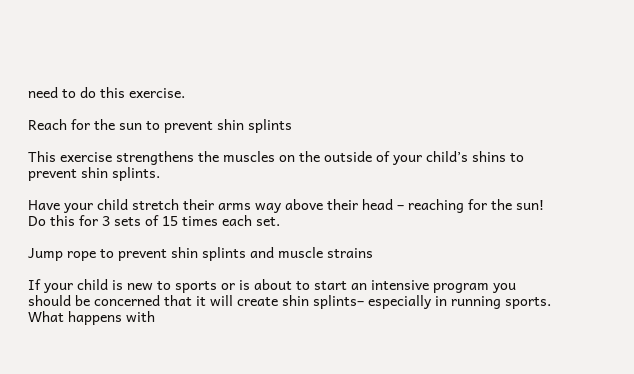need to do this exercise.

Reach for the sun to prevent shin splints

This exercise strengthens the muscles on the outside of your child’s shins to prevent shin splints.

Have your child stretch their arms way above their head – reaching for the sun! Do this for 3 sets of 15 times each set.

Jump rope to prevent shin splints and muscle strains

If your child is new to sports or is about to start an intensive program you should be concerned that it will create shin splints– especially in running sports. What happens with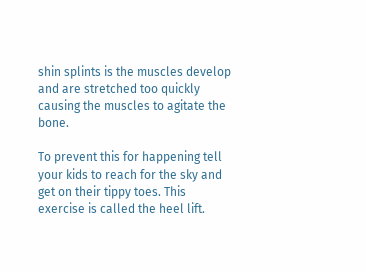shin splints is the muscles develop and are stretched too quickly causing the muscles to agitate the bone.

To prevent this for happening tell your kids to reach for the sky and get on their tippy toes. This exercise is called the heel lift.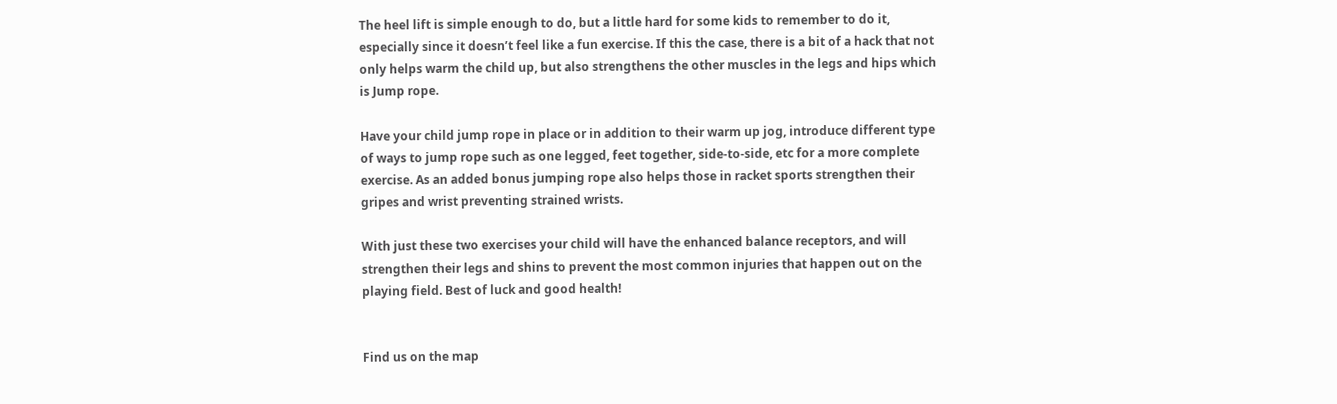The heel lift is simple enough to do, but a little hard for some kids to remember to do it, especially since it doesn’t feel like a fun exercise. If this the case, there is a bit of a hack that not only helps warm the child up, but also strengthens the other muscles in the legs and hips which is Jump rope.

Have your child jump rope in place or in addition to their warm up jog, introduce different type of ways to jump rope such as one legged, feet together, side-to-side, etc for a more complete exercise. As an added bonus jumping rope also helps those in racket sports strengthen their gripes and wrist preventing strained wrists.

With just these two exercises your child will have the enhanced balance receptors, and will strengthen their legs and shins to prevent the most common injuries that happen out on the playing field. Best of luck and good health!


Find us on the map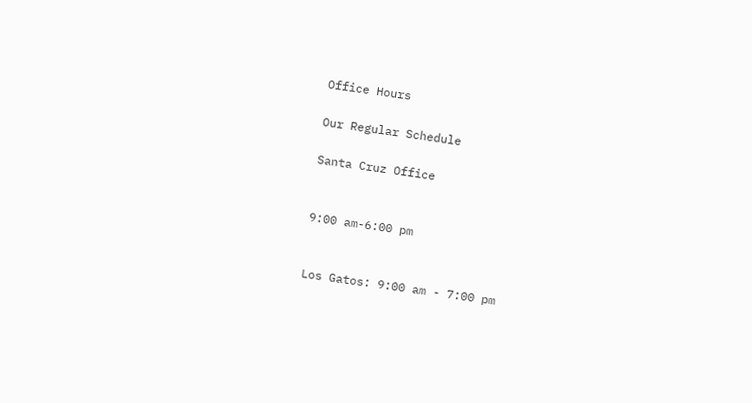Office Hours

Our Regular Schedule

Santa Cruz Office


9:00 am-6:00 pm


Los Gatos: 9:00 am - 7:00 pm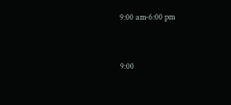9:00 am-6:00 pm


9:00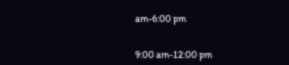am-6:00 pm


9:00 am-12:00 pm